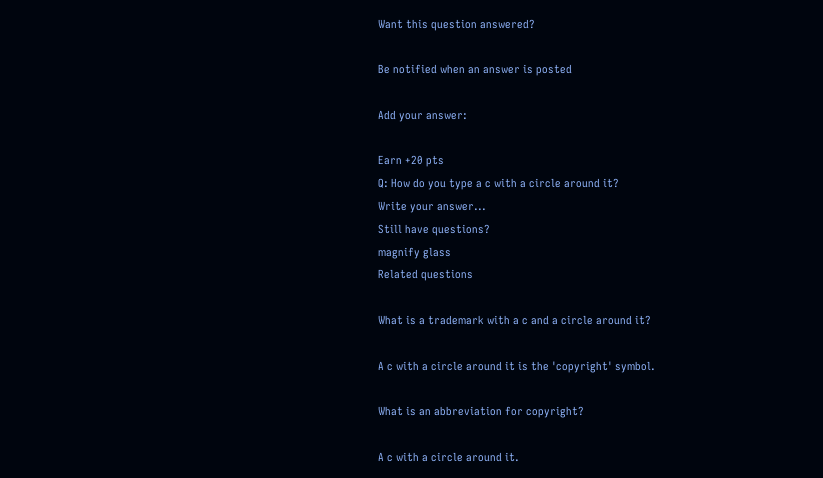Want this question answered?

Be notified when an answer is posted

Add your answer:

Earn +20 pts
Q: How do you type a c with a circle around it?
Write your answer...
Still have questions?
magnify glass
Related questions

What is a trademark with a c and a circle around it?

A c with a circle around it is the 'copyright' symbol.

What is an abbreviation for copyright?

A c with a circle around it.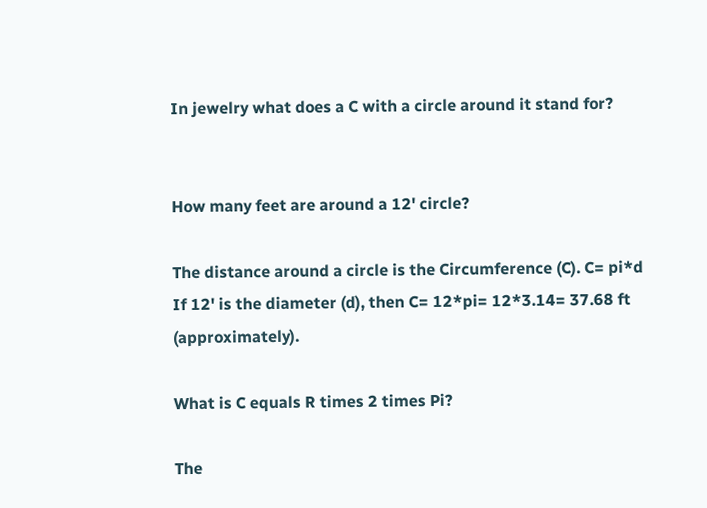In jewelry what does a C with a circle around it stand for?


How many feet are around a 12' circle?

The distance around a circle is the Circumference (C). C= pi*d If 12' is the diameter (d), then C= 12*pi= 12*3.14= 37.68 ft (approximately).

What is C equals R times 2 times Pi?

The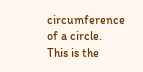circumference of a circle. This is the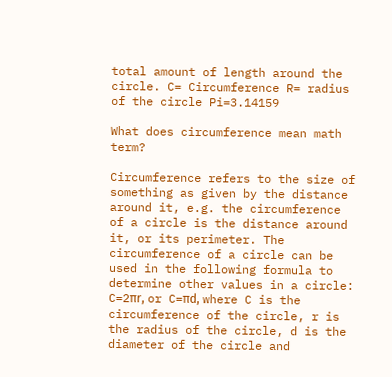total amount of length around the circle. C= Circumference R= radius of the circle Pi=3.14159

What does circumference mean math term?

Circumference refers to the size of something as given by the distance around it, e.g. the circumference of a circle is the distance around it, or its perimeter. The circumference of a circle can be used in the following formula to determine other values in a circle: C=2πr, or C=πd, where C is the circumference of the circle, r is the radius of the circle, d is the diameter of the circle and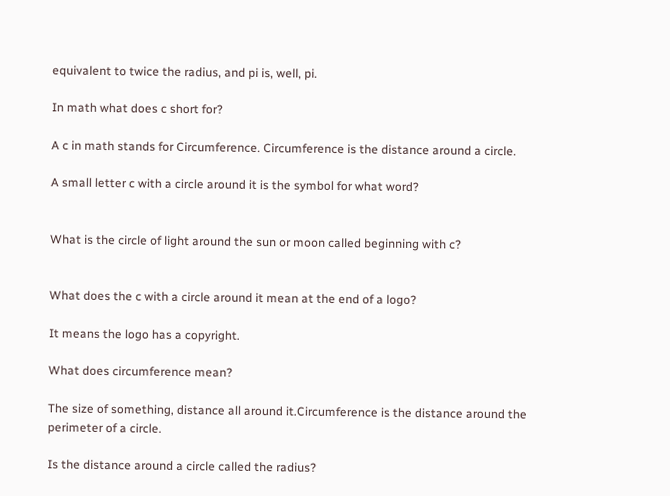equivalent to twice the radius, and pi is, well, pi.

In math what does c short for?

A c in math stands for Circumference. Circumference is the distance around a circle.

A small letter c with a circle around it is the symbol for what word?


What is the circle of light around the sun or moon called beginning with c?


What does the c with a circle around it mean at the end of a logo?

It means the logo has a copyright.

What does circumference mean?

The size of something, distance all around it.Circumference is the distance around the perimeter of a circle.

Is the distance around a circle called the radius?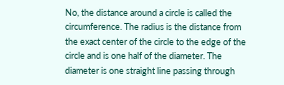No, the distance around a circle is called the circumference. The radius is the distance from the exact center of the circle to the edge of the circle and is one half of the diameter. The diameter is one straight line passing through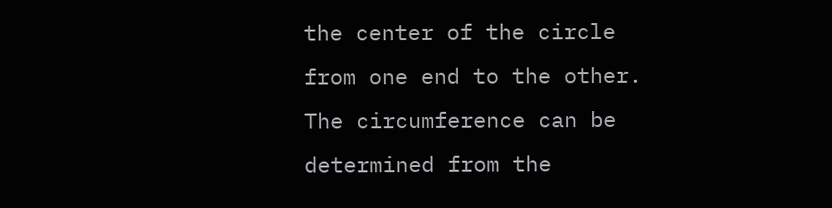the center of the circle from one end to the other. The circumference can be determined from the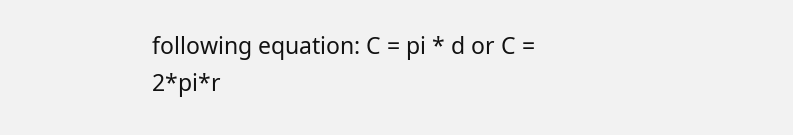following equation: C = pi * d or C = 2*pi*r